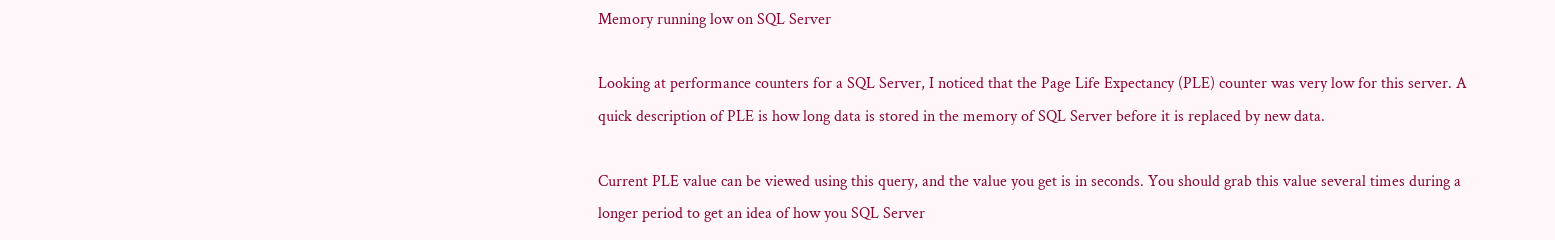Memory running low on SQL Server

Looking at performance counters for a SQL Server, I noticed that the Page Life Expectancy (PLE) counter was very low for this server. A quick description of PLE is how long data is stored in the memory of SQL Server before it is replaced by new data.

Current PLE value can be viewed using this query, and the value you get is in seconds. You should grab this value several times during a longer period to get an idea of how you SQL Server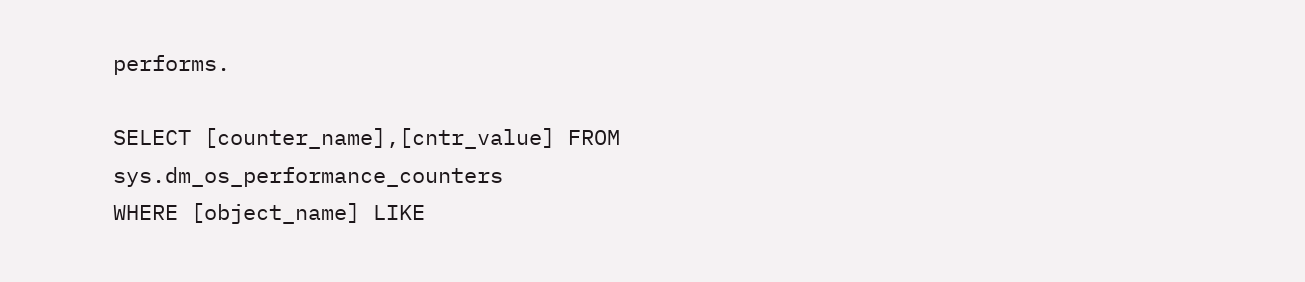performs.

SELECT [counter_name],[cntr_value] FROM sys.dm_os_performance_counters
WHERE [object_name] LIKE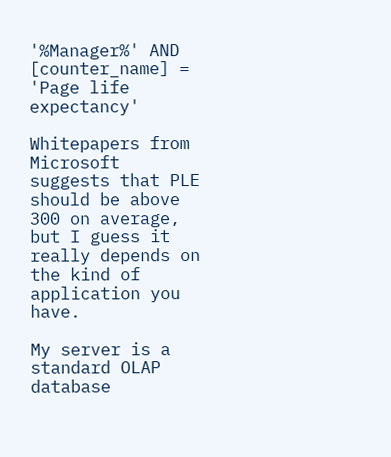'%Manager%' AND
[counter_name] = 'Page life expectancy'

Whitepapers from Microsoft suggests that PLE should be above 300 on average, but I guess it really depends on the kind of application you have.

My server is a standard OLAP database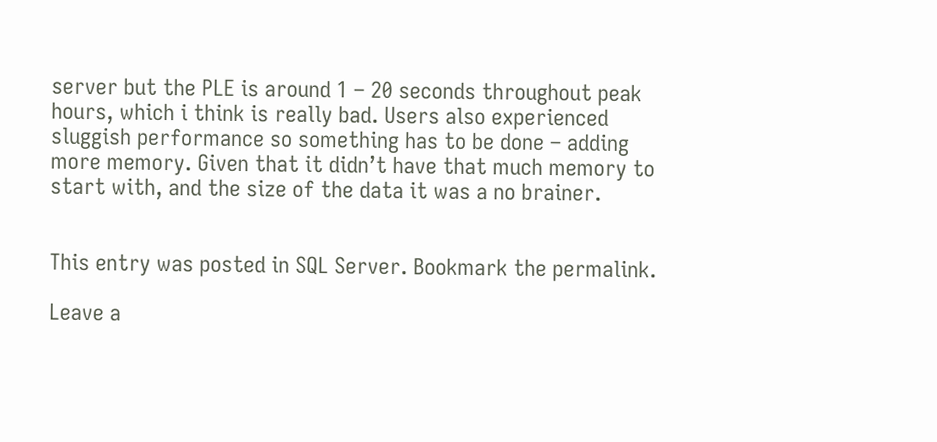server but the PLE is around 1 – 20 seconds throughout peak hours, which i think is really bad. Users also experienced sluggish performance so something has to be done – adding more memory. Given that it didn’t have that much memory to start with, and the size of the data it was a no brainer.


This entry was posted in SQL Server. Bookmark the permalink.

Leave a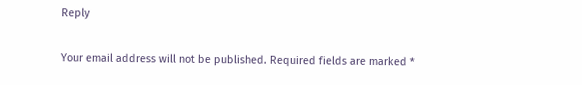Reply

Your email address will not be published. Required fields are marked *